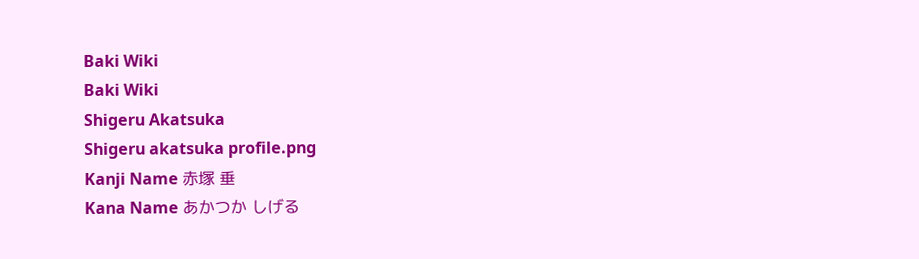Baki Wiki
Baki Wiki
Shigeru Akatsuka
Shigeru akatsuka profile.png
Kanji Name 赤塚 垂
Kana Name あかつか しげる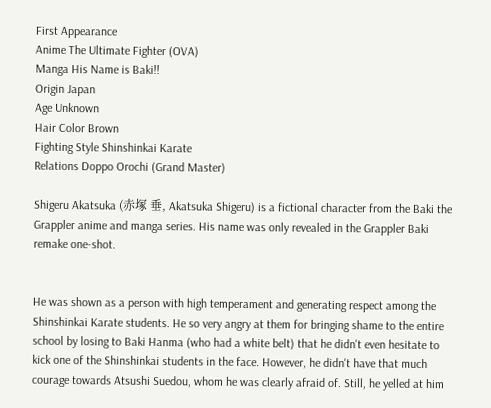First Appearance
Anime The Ultimate Fighter (OVA)
Manga His Name is Baki!!
Origin Japan
Age Unknown
Hair Color Brown
Fighting Style Shinshinkai Karate
Relations Doppo Orochi (Grand Master)

Shigeru Akatsuka (赤塚 垂, Akatsuka Shigeru) is a fictional character from the Baki the Grappler anime and manga series. His name was only revealed in the Grappler Baki remake one-shot.


He was shown as a person with high temperament and generating respect among the Shinshinkai Karate students. He so very angry at them for bringing shame to the entire school by losing to Baki Hanma (who had a white belt) that he didn't even hesitate to kick one of the Shinshinkai students in the face. However, he didn't have that much courage towards Atsushi Suedou, whom he was clearly afraid of. Still, he yelled at him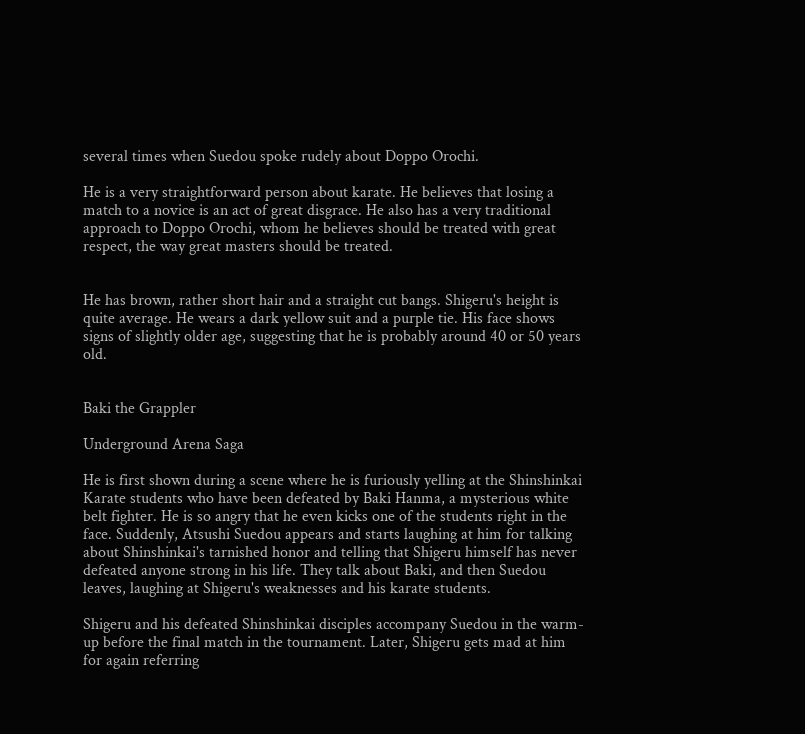several times when Suedou spoke rudely about Doppo Orochi.

He is a very straightforward person about karate. He believes that losing a match to a novice is an act of great disgrace. He also has a very traditional approach to Doppo Orochi, whom he believes should be treated with great respect, the way great masters should be treated.


He has brown, rather short hair and a straight cut bangs. Shigeru's height is quite average. He wears a dark yellow suit and a purple tie. His face shows signs of slightly older age, suggesting that he is probably around 40 or 50 years old.


Baki the Grappler

Underground Arena Saga

He is first shown during a scene where he is furiously yelling at the Shinshinkai Karate students who have been defeated by Baki Hanma, a mysterious white belt fighter. He is so angry that he even kicks one of the students right in the face. Suddenly, Atsushi Suedou appears and starts laughing at him for talking about Shinshinkai's tarnished honor and telling that Shigeru himself has never defeated anyone strong in his life. They talk about Baki, and then Suedou leaves, laughing at Shigeru's weaknesses and his karate students.

Shigeru and his defeated Shinshinkai disciples accompany Suedou in the warm-up before the final match in the tournament. Later, Shigeru gets mad at him for again referring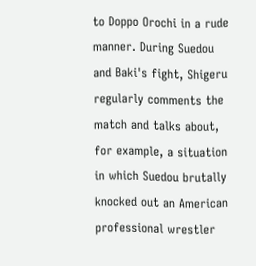to Doppo Orochi in a rude manner. During Suedou and Baki's fight, Shigeru regularly comments the match and talks about, for example, a situation in which Suedou brutally knocked out an American professional wrestler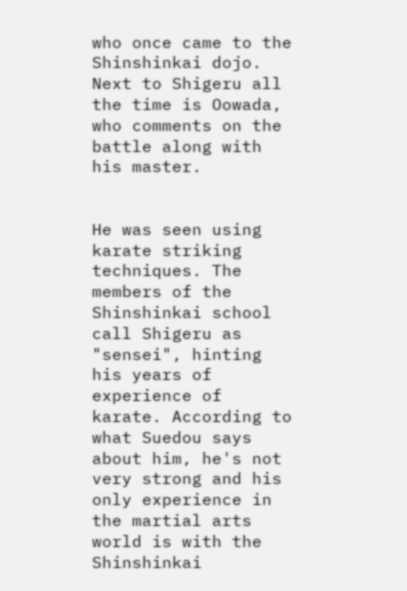who once came to the Shinshinkai dojo. Next to Shigeru all the time is Oowada, who comments on the battle along with his master.


He was seen using karate striking techniques. The members of the Shinshinkai school call Shigeru as "sensei", hinting his years of experience of karate. According to what Suedou says about him, he's not very strong and his only experience in the martial arts world is with the Shinshinkai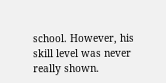school. However, his skill level was never really shown.